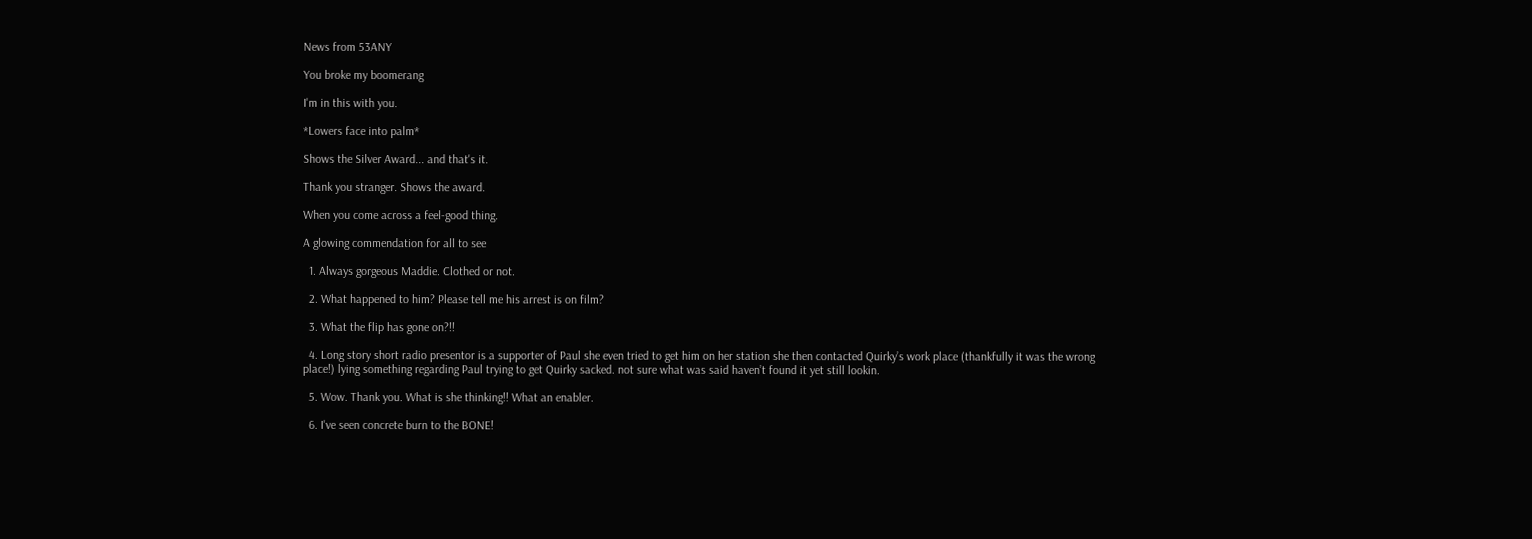News from 53ANY

You broke my boomerang

I'm in this with you.

*Lowers face into palm*

Shows the Silver Award... and that's it.

Thank you stranger. Shows the award.

When you come across a feel-good thing.

A glowing commendation for all to see

  1. Always gorgeous Maddie. Clothed or not.

  2. What happened to him? Please tell me his arrest is on film?

  3. What the flip has gone on?!!

  4. Long story short radio presentor is a supporter of Paul she even tried to get him on her station she then contacted Quirky’s work place (thankfully it was the wrong place!) lying something regarding Paul trying to get Quirky sacked. not sure what was said haven’t found it yet still lookin.

  5. Wow. Thank you. What is she thinking!! What an enabler.

  6. I've seen concrete burn to the BONE!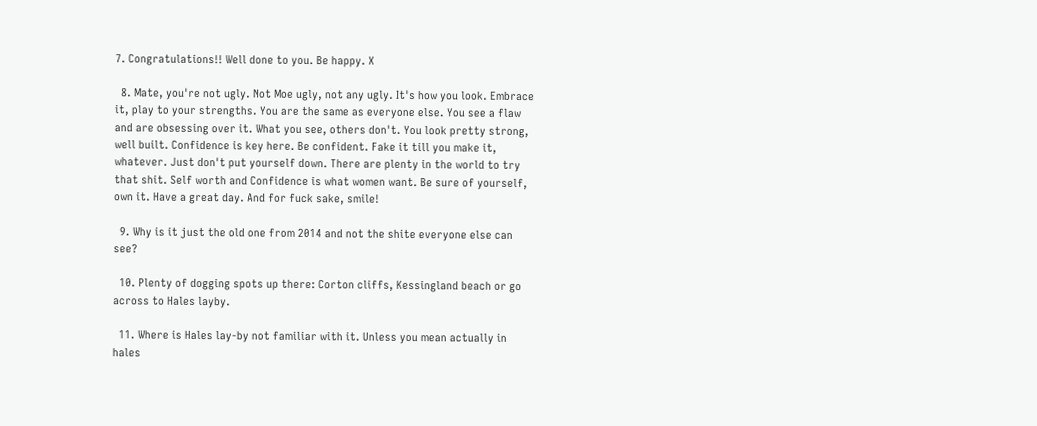7. Congratulations!! Well done to you. Be happy. X

  8. Mate, you're not ugly. Not Moe ugly, not any ugly. It's how you look. Embrace it, play to your strengths. You are the same as everyone else. You see a flaw and are obsessing over it. What you see, others don't. You look pretty strong, well built. Confidence is key here. Be confident. Fake it till you make it, whatever. Just don't put yourself down. There are plenty in the world to try that shit. Self worth and Confidence is what women want. Be sure of yourself, own it. Have a great day. And for fuck sake, smile!

  9. Why is it just the old one from 2014 and not the shite everyone else can see?

  10. Plenty of dogging spots up there: Corton cliffs, Kessingland beach or go across to Hales layby.

  11. Where is Hales lay-by not familiar with it. Unless you mean actually in hales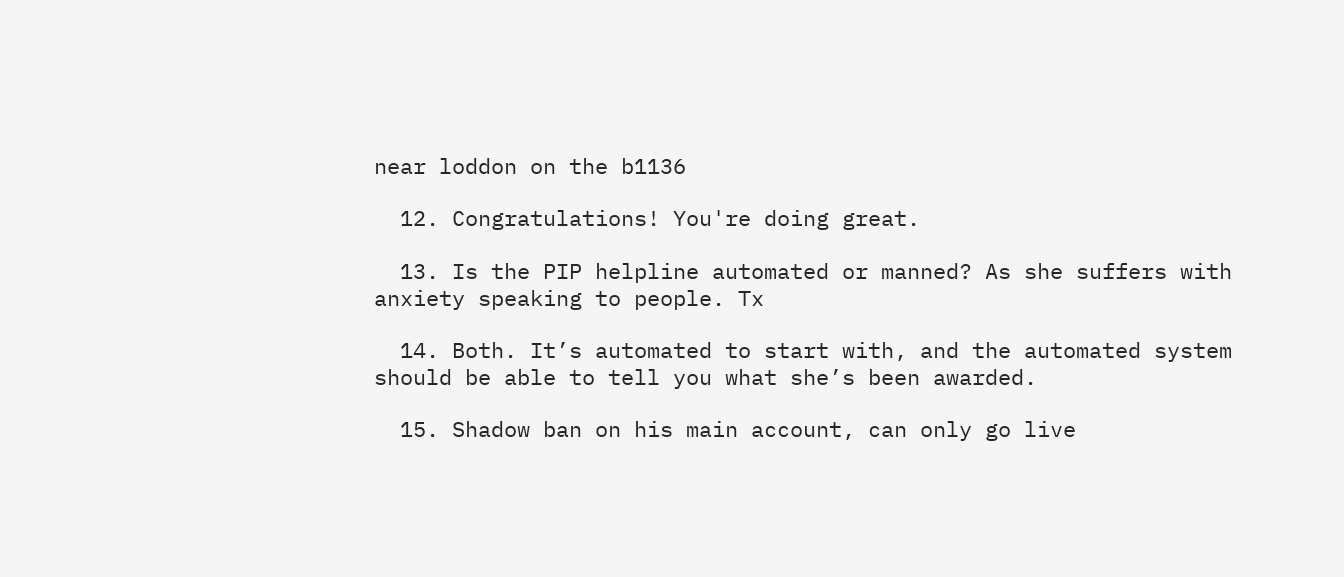near loddon on the b1136

  12. Congratulations! You're doing great.

  13. Is the PIP helpline automated or manned? As she suffers with anxiety speaking to people. Tx

  14. Both. It’s automated to start with, and the automated system should be able to tell you what she’s been awarded.

  15. Shadow ban on his main account, can only go live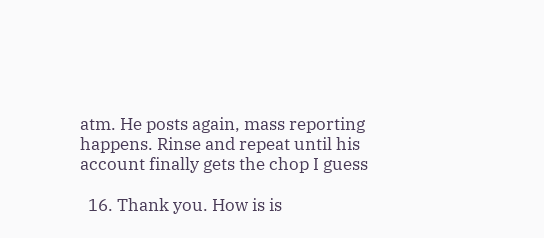atm. He posts again, mass reporting happens. Rinse and repeat until his account finally gets the chop I guess

  16. Thank you. How is is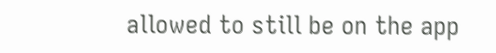allowed to still be on the app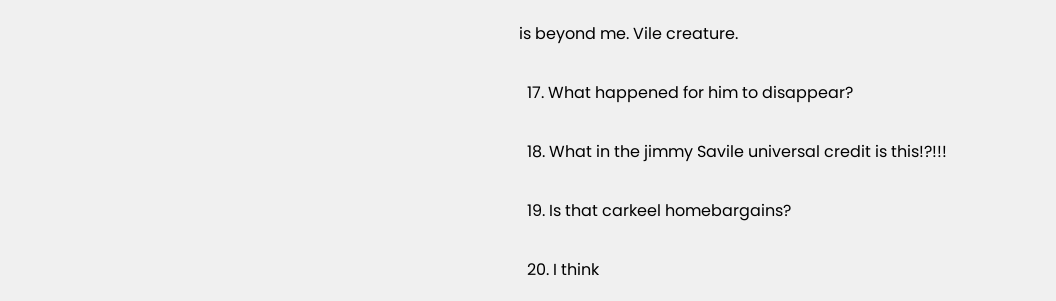is beyond me. Vile creature.

  17. What happened for him to disappear?

  18. What in the jimmy Savile universal credit is this!?!!!

  19. Is that carkeel homebargains?

  20. I think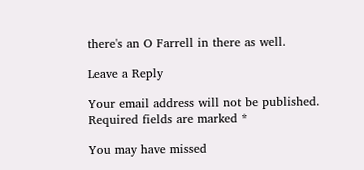there's an O Farrell in there as well.

Leave a Reply

Your email address will not be published. Required fields are marked *

You may have missed